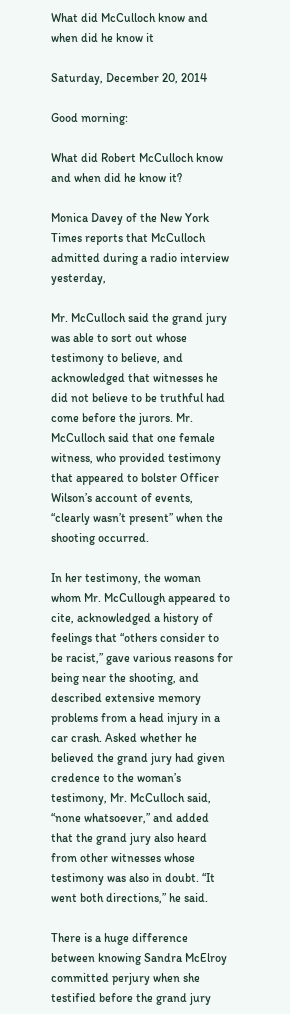What did McCulloch know and when did he know it

Saturday, December 20, 2014

Good morning:

What did Robert McCulloch know and when did he know it?

Monica Davey of the New York Times reports that McCulloch admitted during a radio interview yesterday,

Mr. McCulloch said the grand jury was able to sort out whose testimony to believe, and acknowledged that witnesses he did not believe to be truthful had come before the jurors. Mr. McCulloch said that one female witness, who provided testimony that appeared to bolster Officer Wilson’s account of events, “clearly wasn’t present” when the shooting occurred.

In her testimony, the woman whom Mr. McCullough appeared to cite, acknowledged a history of feelings that “others consider to be racist,” gave various reasons for being near the shooting, and described extensive memory problems from a head injury in a car crash. Asked whether he believed the grand jury had given credence to the woman’s testimony, Mr. McCulloch said, “none whatsoever,” and added that the grand jury also heard from other witnesses whose testimony was also in doubt. “It went both directions,” he said.

There is a huge difference between knowing Sandra McElroy committed perjury when she testified before the grand jury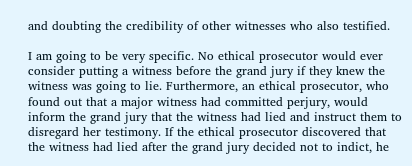and doubting the credibility of other witnesses who also testified.

I am going to be very specific. No ethical prosecutor would ever consider putting a witness before the grand jury if they knew the witness was going to lie. Furthermore, an ethical prosecutor, who found out that a major witness had committed perjury, would inform the grand jury that the witness had lied and instruct them to disregard her testimony. If the ethical prosecutor discovered that the witness had lied after the grand jury decided not to indict, he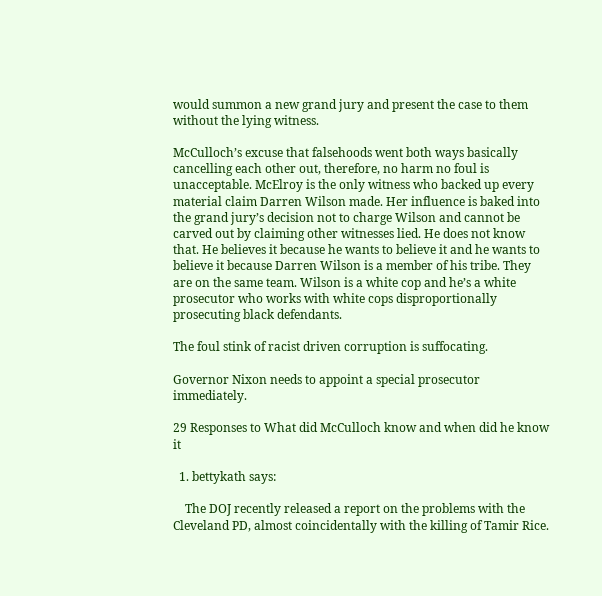would summon a new grand jury and present the case to them without the lying witness.

McCulloch’s excuse that falsehoods went both ways basically cancelling each other out, therefore, no harm no foul is unacceptable. McElroy is the only witness who backed up every material claim Darren Wilson made. Her influence is baked into the grand jury’s decision not to charge Wilson and cannot be carved out by claiming other witnesses lied. He does not know that. He believes it because he wants to believe it and he wants to believe it because Darren Wilson is a member of his tribe. They are on the same team. Wilson is a white cop and he’s a white prosecutor who works with white cops disproportionally prosecuting black defendants.

The foul stink of racist driven corruption is suffocating.

Governor Nixon needs to appoint a special prosecutor immediately.

29 Responses to What did McCulloch know and when did he know it

  1. bettykath says:

    The DOJ recently released a report on the problems with the Cleveland PD, almost coincidentally with the killing of Tamir Rice.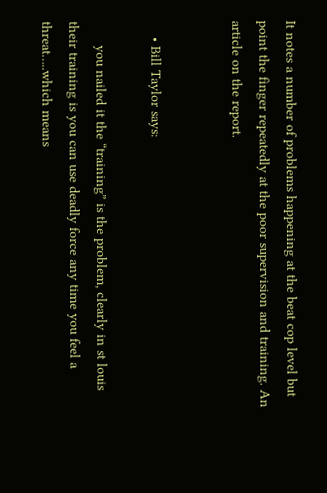It notes a number of problems happening at the beat cop level but point the finger repeatedly at the poor supervision and training. An article on the report.


    • Bill Taylor says:

      you nailed it the “training” is the problem, clearly in st louis their training is you can use deadly force any time you feel a threat…..which means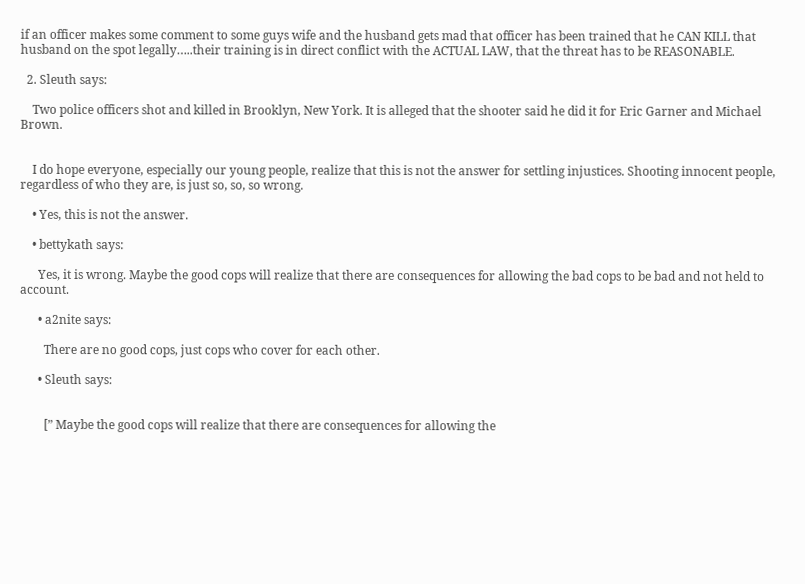if an officer makes some comment to some guys wife and the husband gets mad that officer has been trained that he CAN KILL that husband on the spot legally…..their training is in direct conflict with the ACTUAL LAW, that the threat has to be REASONABLE.

  2. Sleuth says:

    Two police officers shot and killed in Brooklyn, New York. It is alleged that the shooter said he did it for Eric Garner and Michael Brown.


    I do hope everyone, especially our young people, realize that this is not the answer for settling injustices. Shooting innocent people, regardless of who they are, is just so, so, so wrong.

    • Yes, this is not the answer.

    • bettykath says:

      Yes, it is wrong. Maybe the good cops will realize that there are consequences for allowing the bad cops to be bad and not held to account.

      • a2nite says:

        There are no good cops, just cops who cover for each other.

      • Sleuth says:


        [” Maybe the good cops will realize that there are consequences for allowing the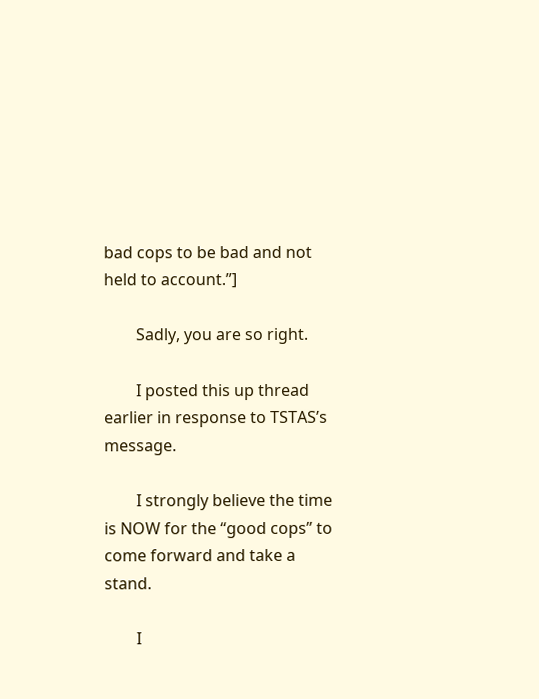bad cops to be bad and not held to account.”]

        Sadly, you are so right.

        I posted this up thread earlier in response to TSTAS’s message.

        I strongly believe the time is NOW for the “good cops” to come forward and take a stand.

        I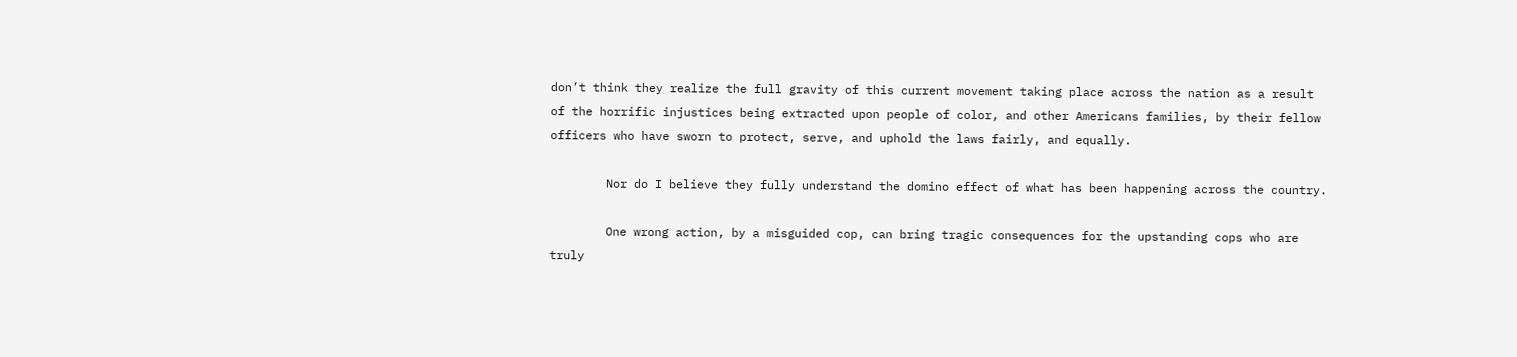don’t think they realize the full gravity of this current movement taking place across the nation as a result of the horrific injustices being extracted upon people of color, and other Americans families, by their fellow officers who have sworn to protect, serve, and uphold the laws fairly, and equally.

        Nor do I believe they fully understand the domino effect of what has been happening across the country.

        One wrong action, by a misguided cop, can bring tragic consequences for the upstanding cops who are truly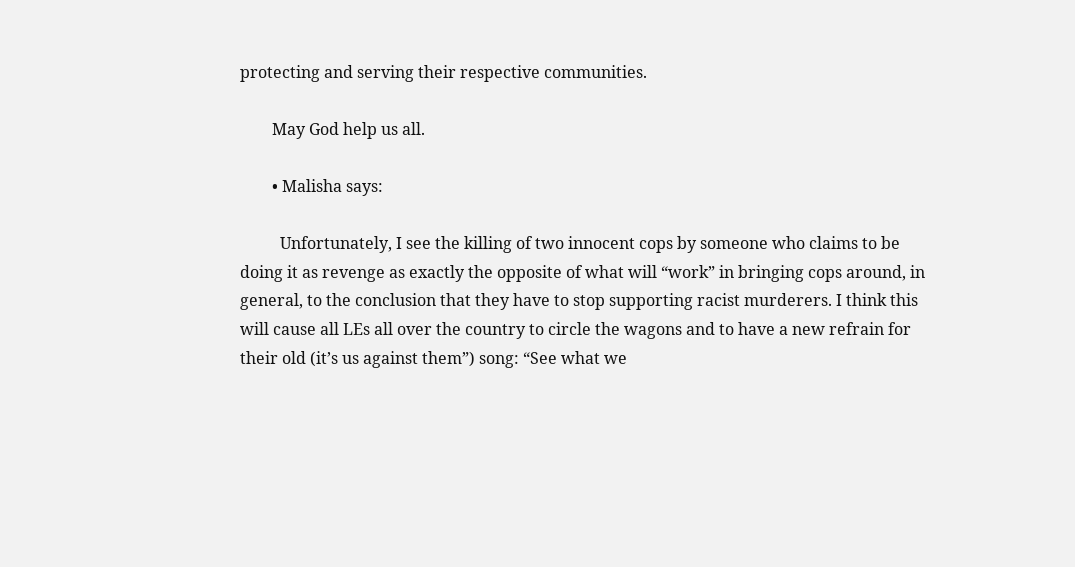protecting and serving their respective communities.

        May God help us all.

        • Malisha says:

          Unfortunately, I see the killing of two innocent cops by someone who claims to be doing it as revenge as exactly the opposite of what will “work” in bringing cops around, in general, to the conclusion that they have to stop supporting racist murderers. I think this will cause all LEs all over the country to circle the wagons and to have a new refrain for their old (it’s us against them”) song: “See what we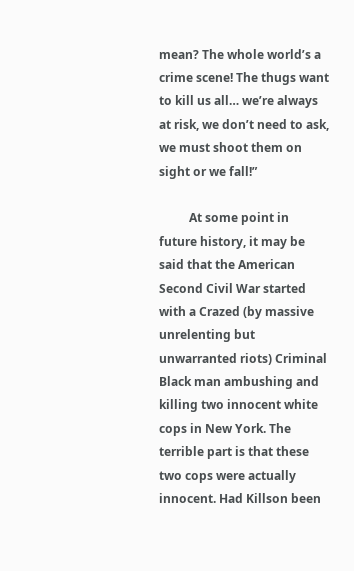mean? The whole world’s a crime scene! The thugs want to kill us all… we’re always at risk, we don’t need to ask, we must shoot them on sight or we fall!”

          At some point in future history, it may be said that the American Second Civil War started with a Crazed (by massive unrelenting but unwarranted riots) Criminal Black man ambushing and killing two innocent white cops in New York. The terrible part is that these two cops were actually innocent. Had Killson been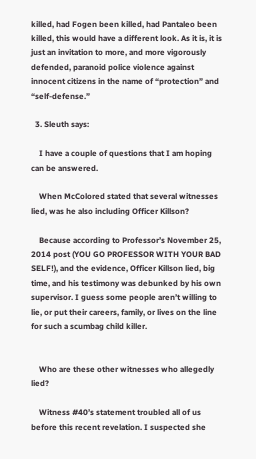killed, had Fogen been killed, had Pantaleo been killed, this would have a different look. As it is, it is just an invitation to more, and more vigorously defended, paranoid police violence against innocent citizens in the name of “protection” and “self-defense.”

  3. Sleuth says:

    I have a couple of questions that I am hoping can be answered.

    When McColored stated that several witnesses lied, was he also including Officer Killson?

    Because according to Professor’s November 25, 2014 post (YOU GO PROFESSOR WITH YOUR BAD SELF!), and the evidence, Officer Killson lied, big time, and his testimony was debunked by his own supervisor. I guess some people aren’t willing to lie, or put their careers, family, or lives on the line for such a scumbag child killer.


    Who are these other witnesses who allegedly lied?

    Witness #40’s statement troubled all of us before this recent revelation. I suspected she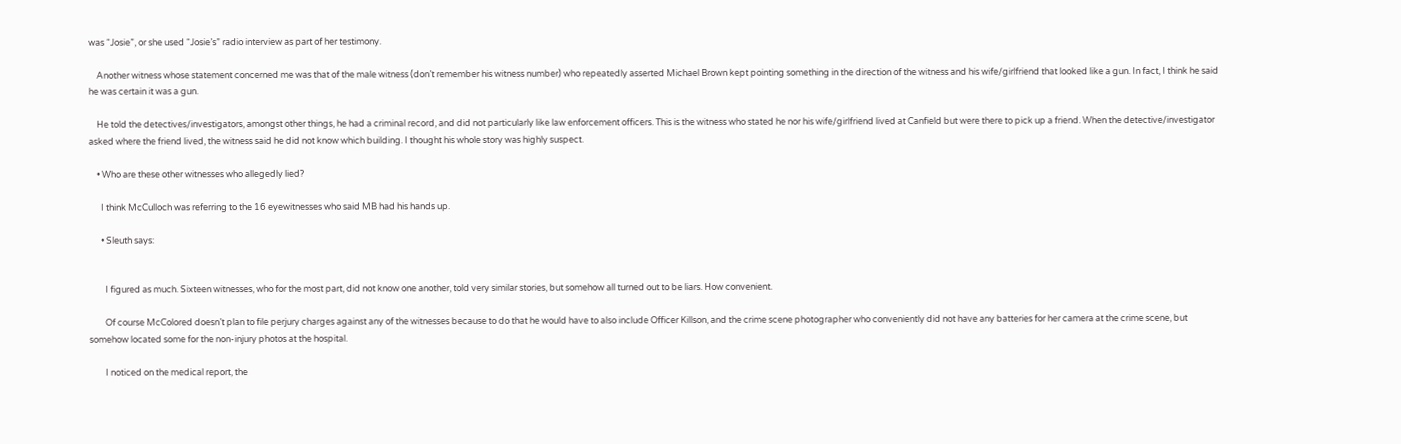was “Josie”, or she used “Josie’s” radio interview as part of her testimony.

    Another witness whose statement concerned me was that of the male witness (don’t remember his witness number) who repeatedly asserted Michael Brown kept pointing something in the direction of the witness and his wife/girlfriend that looked like a gun. In fact, I think he said he was certain it was a gun.

    He told the detectives/investigators, amongst other things, he had a criminal record, and did not particularly like law enforcement officers. This is the witness who stated he nor his wife/girlfriend lived at Canfield but were there to pick up a friend. When the detective/investigator asked where the friend lived, the witness said he did not know which building. I thought his whole story was highly suspect.

    • Who are these other witnesses who allegedly lied?

      I think McCulloch was referring to the 16 eyewitnesses who said MB had his hands up.

      • Sleuth says:


        I figured as much. Sixteen witnesses, who for the most part, did not know one another, told very similar stories, but somehow all turned out to be liars. How convenient.

        Of course McColored doesn’t plan to file perjury charges against any of the witnesses because to do that he would have to also include Officer Killson, and the crime scene photographer who conveniently did not have any batteries for her camera at the crime scene, but somehow located some for the non-injury photos at the hospital.

        I noticed on the medical report, the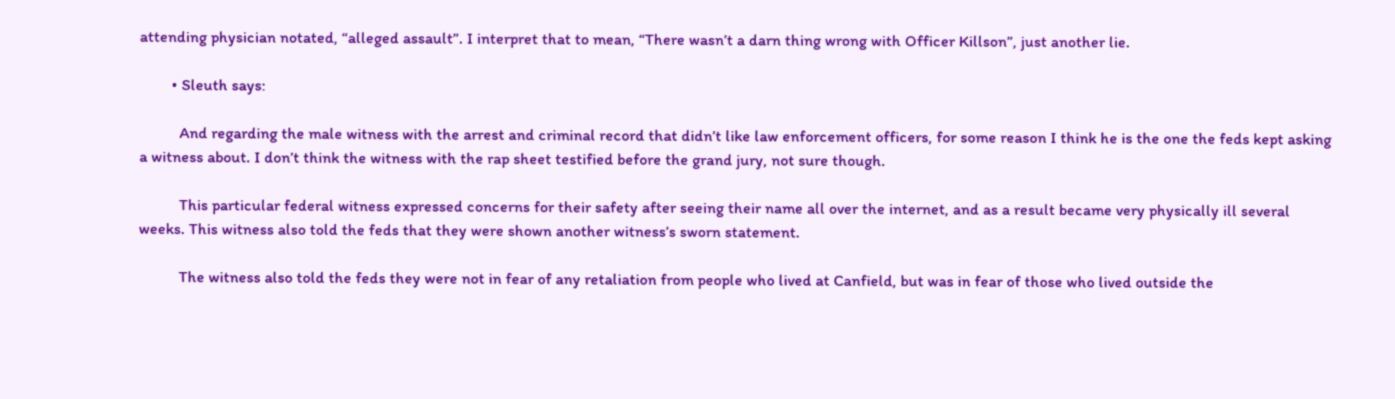attending physician notated, “alleged assault”. I interpret that to mean, “There wasn’t a darn thing wrong with Officer Killson”, just another lie.

        • Sleuth says:

          And regarding the male witness with the arrest and criminal record that didn’t like law enforcement officers, for some reason I think he is the one the feds kept asking a witness about. I don’t think the witness with the rap sheet testified before the grand jury, not sure though.

          This particular federal witness expressed concerns for their safety after seeing their name all over the internet, and as a result became very physically ill several weeks. This witness also told the feds that they were shown another witness’s sworn statement.

          The witness also told the feds they were not in fear of any retaliation from people who lived at Canfield, but was in fear of those who lived outside the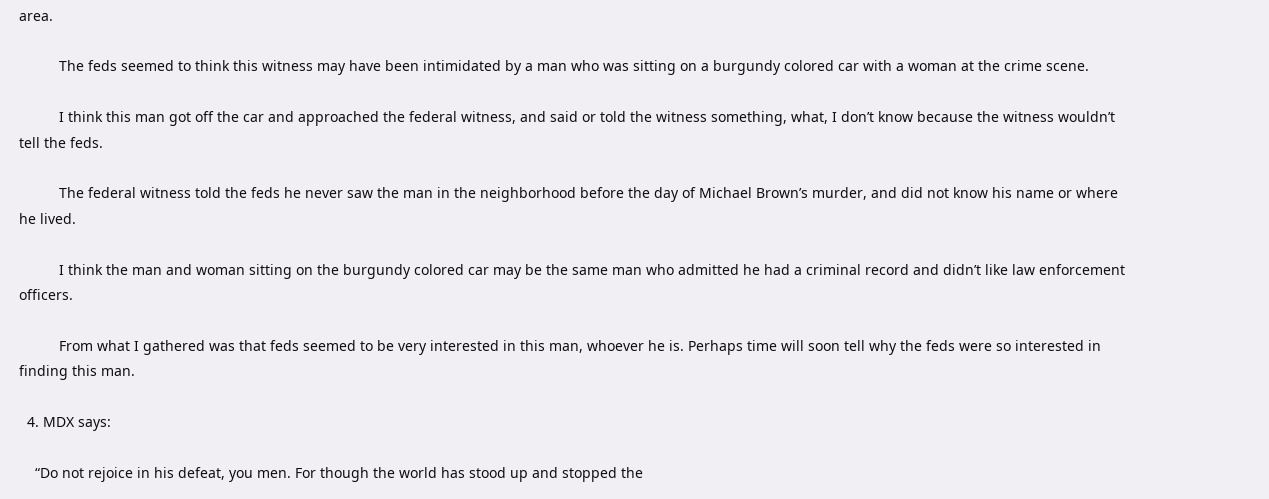area.

          The feds seemed to think this witness may have been intimidated by a man who was sitting on a burgundy colored car with a woman at the crime scene.

          I think this man got off the car and approached the federal witness, and said or told the witness something, what, I don’t know because the witness wouldn’t tell the feds.

          The federal witness told the feds he never saw the man in the neighborhood before the day of Michael Brown’s murder, and did not know his name or where he lived.

          I think the man and woman sitting on the burgundy colored car may be the same man who admitted he had a criminal record and didn’t like law enforcement officers.

          From what I gathered was that feds seemed to be very interested in this man, whoever he is. Perhaps time will soon tell why the feds were so interested in finding this man.

  4. MDX says:

    “Do not rejoice in his defeat, you men. For though the world has stood up and stopped the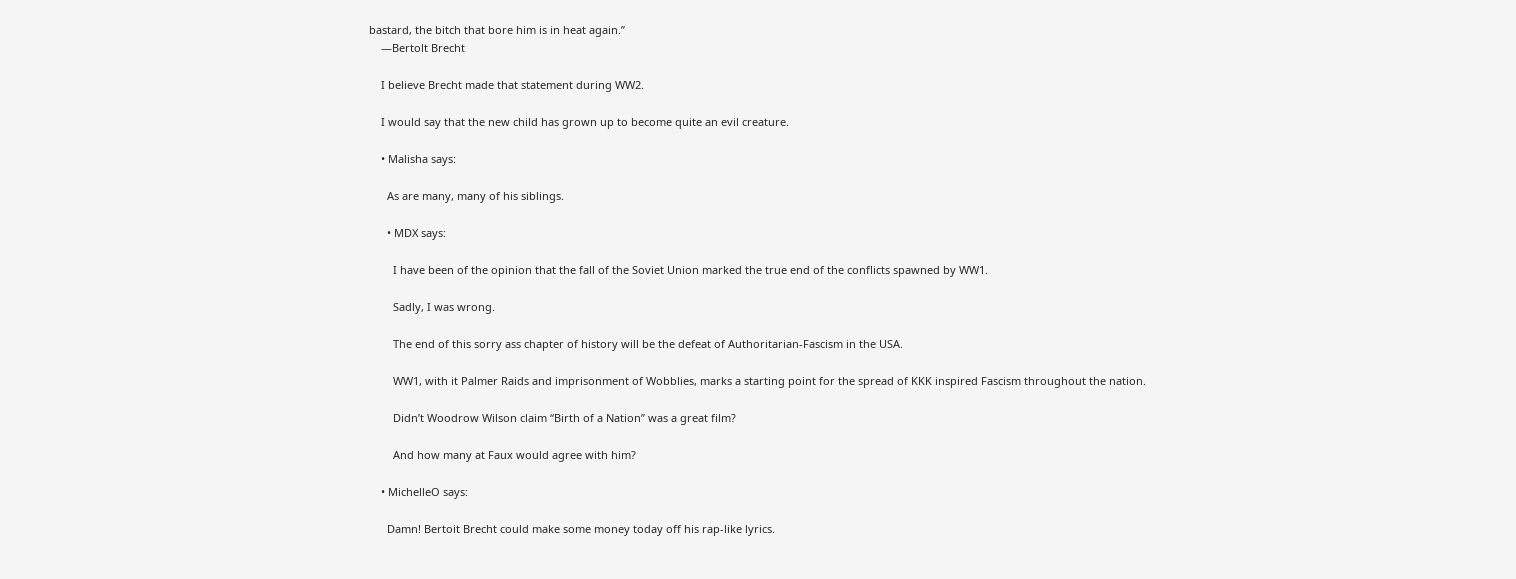bastard, the bitch that bore him is in heat again.”
    ―Bertolt Brecht

    I believe Brecht made that statement during WW2.

    I would say that the new child has grown up to become quite an evil creature.

    • Malisha says:

      As are many, many of his siblings.

      • MDX says:

        I have been of the opinion that the fall of the Soviet Union marked the true end of the conflicts spawned by WW1.

        Sadly, I was wrong.

        The end of this sorry ass chapter of history will be the defeat of Authoritarian-Fascism in the USA.

        WW1, with it Palmer Raids and imprisonment of Wobblies, marks a starting point for the spread of KKK inspired Fascism throughout the nation.

        Didn’t Woodrow Wilson claim “Birth of a Nation” was a great film?

        And how many at Faux would agree with him?

    • MichelleO says:

      Damn! Bertoit Brecht could make some money today off his rap-like lyrics.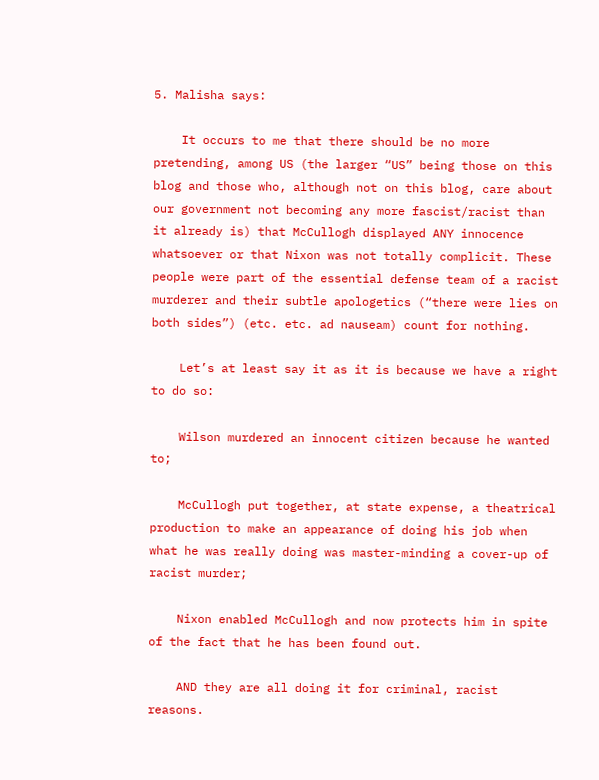5. Malisha says:

    It occurs to me that there should be no more pretending, among US (the larger “US” being those on this blog and those who, although not on this blog, care about our government not becoming any more fascist/racist than it already is) that McCullogh displayed ANY innocence whatsoever or that Nixon was not totally complicit. These people were part of the essential defense team of a racist murderer and their subtle apologetics (“there were lies on both sides”) (etc. etc. ad nauseam) count for nothing.

    Let’s at least say it as it is because we have a right to do so:

    Wilson murdered an innocent citizen because he wanted to;

    McCullogh put together, at state expense, a theatrical production to make an appearance of doing his job when what he was really doing was master-minding a cover-up of racist murder;

    Nixon enabled McCullogh and now protects him in spite of the fact that he has been found out.

    AND they are all doing it for criminal, racist reasons.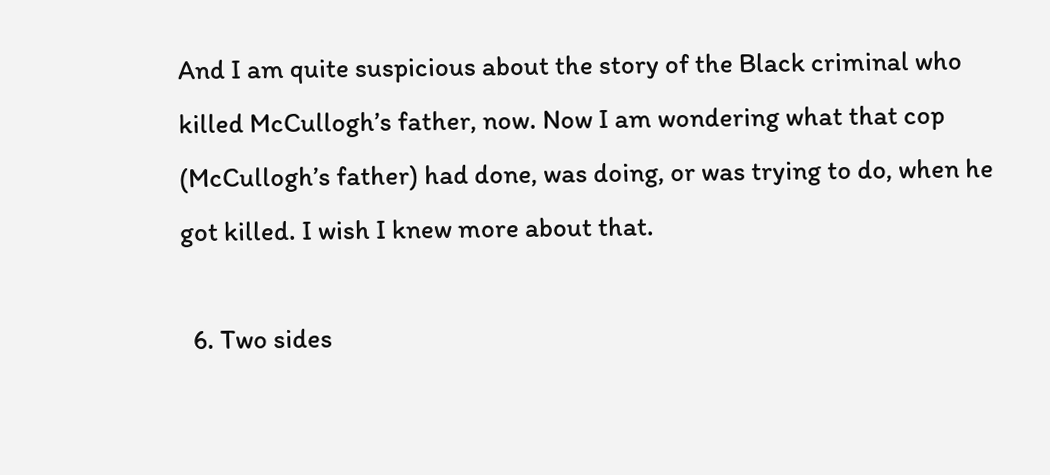And I am quite suspicious about the story of the Black criminal who killed McCullogh’s father, now. Now I am wondering what that cop (McCullogh’s father) had done, was doing, or was trying to do, when he got killed. I wish I knew more about that.

  6. Two sides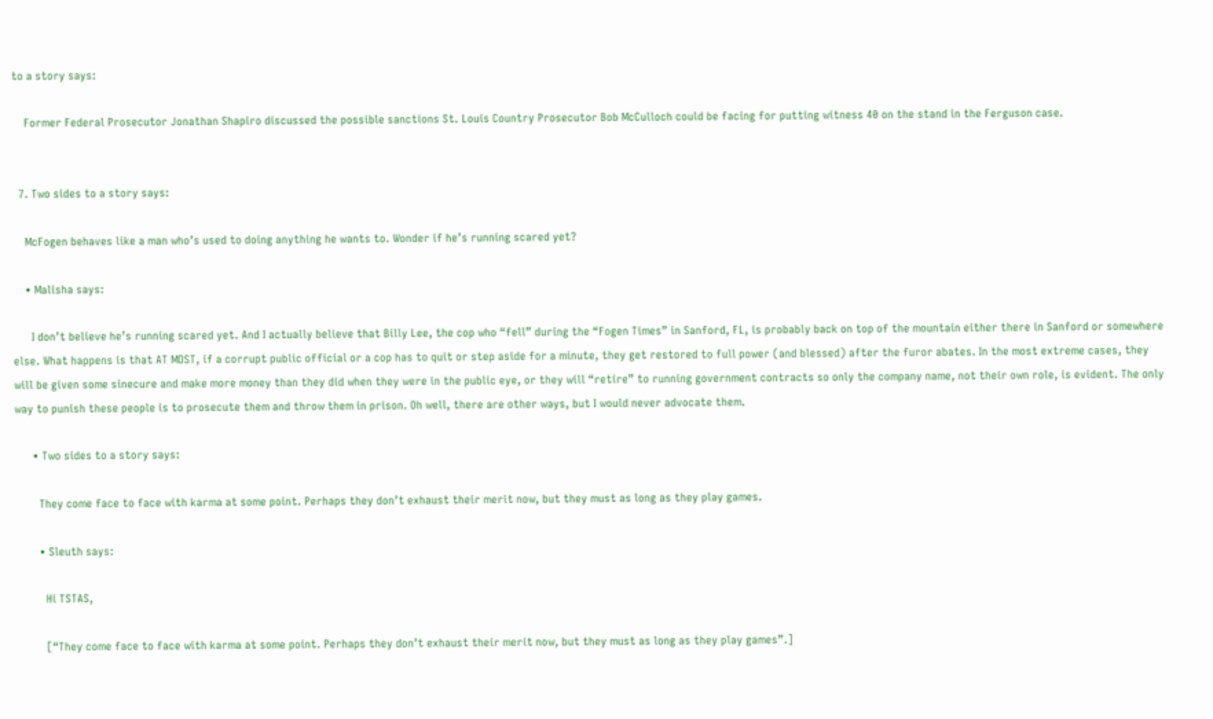to a story says:

    Former Federal Prosecutor Jonathan Shapiro discussed the possible sanctions St. Louis Country Prosecutor Bob McCulloch could be facing for putting witness 40 on the stand in the Ferguson case.


  7. Two sides to a story says:

    McFogen behaves like a man who’s used to doing anything he wants to. Wonder if he’s running scared yet?

    • Malisha says:

      I don’t believe he’s running scared yet. And I actually believe that Billy Lee, the cop who “fell” during the “Fogen Times” in Sanford, FL, is probably back on top of the mountain either there in Sanford or somewhere else. What happens is that AT MOST, if a corrupt public official or a cop has to quit or step aside for a minute, they get restored to full power (and blessed) after the furor abates. In the most extreme cases, they will be given some sinecure and make more money than they did when they were in the public eye, or they will “retire” to running government contracts so only the company name, not their own role, is evident. The only way to punish these people is to prosecute them and throw them in prison. Oh well, there are other ways, but I would never advocate them.

      • Two sides to a story says:

        They come face to face with karma at some point. Perhaps they don’t exhaust their merit now, but they must as long as they play games.

        • Sleuth says:

          Hi TSTAS,

          [“They come face to face with karma at some point. Perhaps they don’t exhaust their merit now, but they must as long as they play games”.]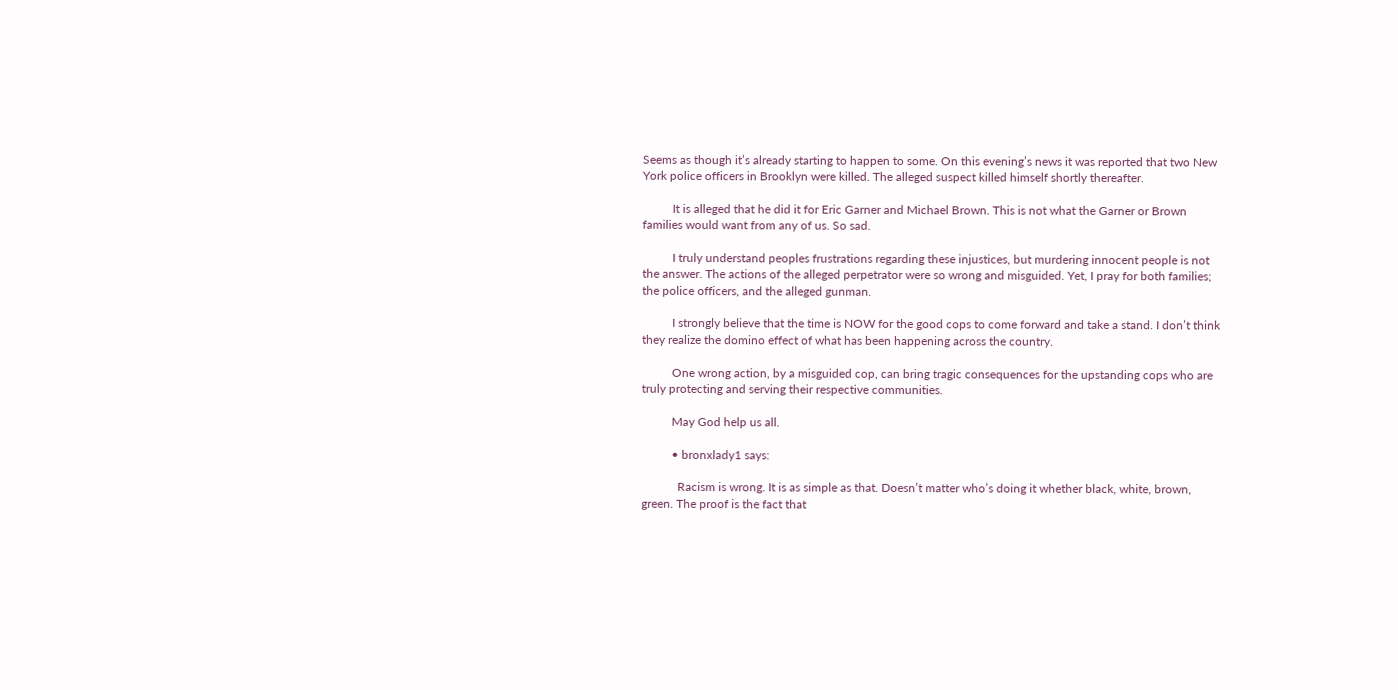Seems as though it’s already starting to happen to some. On this evening’s news it was reported that two New York police officers in Brooklyn were killed. The alleged suspect killed himself shortly thereafter.

          It is alleged that he did it for Eric Garner and Michael Brown. This is not what the Garner or Brown families would want from any of us. So sad.

          I truly understand peoples frustrations regarding these injustices, but murdering innocent people is not the answer. The actions of the alleged perpetrator were so wrong and misguided. Yet, I pray for both families; the police officers, and the alleged gunman.

          I strongly believe that the time is NOW for the good cops to come forward and take a stand. I don’t think they realize the domino effect of what has been happening across the country.

          One wrong action, by a misguided cop, can bring tragic consequences for the upstanding cops who are truly protecting and serving their respective communities.

          May God help us all.

          • bronxlady1 says:

            Racism is wrong. It is as simple as that. Doesn’t matter who’s doing it whether black, white, brown, green. The proof is the fact that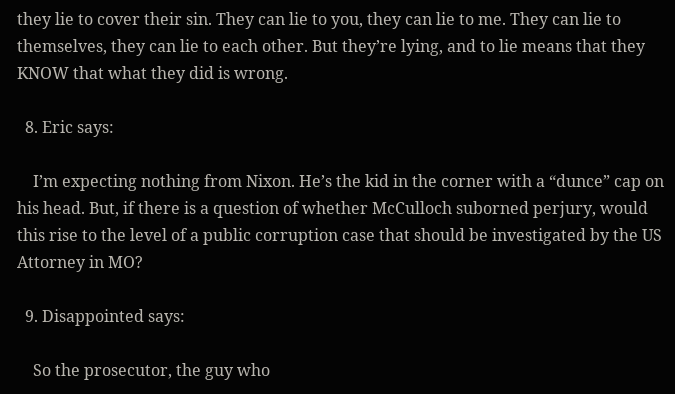they lie to cover their sin. They can lie to you, they can lie to me. They can lie to themselves, they can lie to each other. But they’re lying, and to lie means that they KNOW that what they did is wrong.

  8. Eric says:

    I’m expecting nothing from Nixon. He’s the kid in the corner with a “dunce” cap on his head. But, if there is a question of whether McCulloch suborned perjury, would this rise to the level of a public corruption case that should be investigated by the US Attorney in MO?

  9. Disappointed says:

    So the prosecutor, the guy who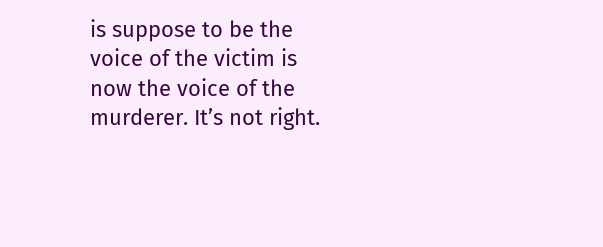is suppose to be the voice of the victim is now the voice of the murderer. It’s not right.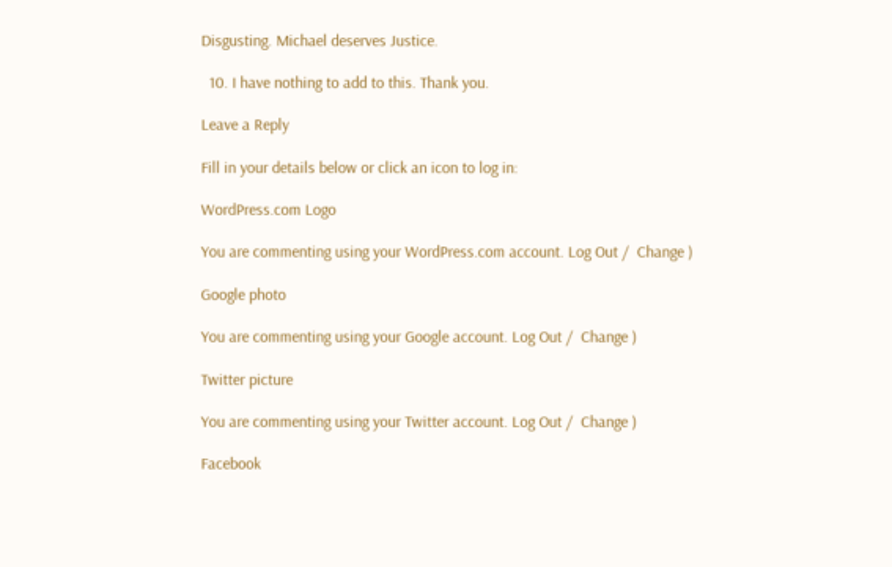Disgusting. Michael deserves Justice.

  10. I have nothing to add to this. Thank you.

Leave a Reply

Fill in your details below or click an icon to log in:

WordPress.com Logo

You are commenting using your WordPress.com account. Log Out /  Change )

Google photo

You are commenting using your Google account. Log Out /  Change )

Twitter picture

You are commenting using your Twitter account. Log Out /  Change )

Facebook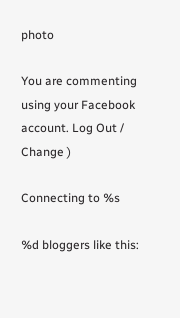photo

You are commenting using your Facebook account. Log Out /  Change )

Connecting to %s

%d bloggers like this: